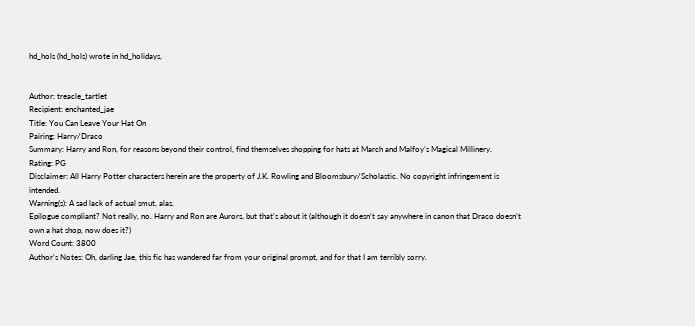hd_hols (hd_hols) wrote in hd_holidays,


Author: treacle_tartlet
Recipient: enchanted_jae
Title: You Can Leave Your Hat On
Pairing: Harry/Draco
Summary: Harry and Ron, for reasons beyond their control, find themselves shopping for hats at March and Malfoy’s Magical Millinery.
Rating: PG
Disclaimer: All Harry Potter characters herein are the property of J.K. Rowling and Bloomsbury/Scholastic. No copyright infringement is intended.
Warning(s): A sad lack of actual smut, alas.
Epilogue compliant? Not really, no. Harry and Ron are Aurors, but that’s about it (although it doesn’t say anywhere in canon that Draco doesn’t own a hat shop, now does it?)
Word Count: 3800
Author's Notes: Oh, darling Jae, this fic has wandered far from your original prompt, and for that I am terribly sorry.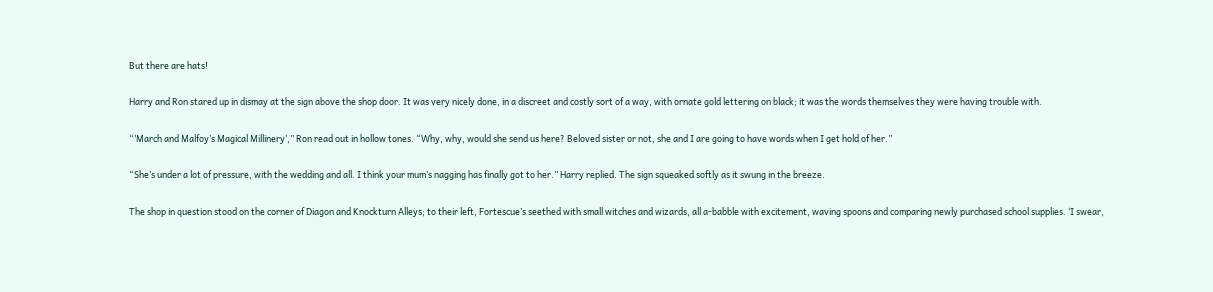But there are hats!

Harry and Ron stared up in dismay at the sign above the shop door. It was very nicely done, in a discreet and costly sort of a way, with ornate gold lettering on black; it was the words themselves they were having trouble with.

“’March and Malfoy’s Magical Millinery’,” Ron read out in hollow tones. “Why, why, would she send us here? Beloved sister or not, she and I are going to have words when I get hold of her.”

“She’s under a lot of pressure, with the wedding and all. I think your mum’s nagging has finally got to her.” Harry replied. The sign squeaked softly as it swung in the breeze.

The shop in question stood on the corner of Diagon and Knockturn Alleys; to their left, Fortescue’s seethed with small witches and wizards, all a-babble with excitement, waving spoons and comparing newly purchased school supplies. ‘I swear,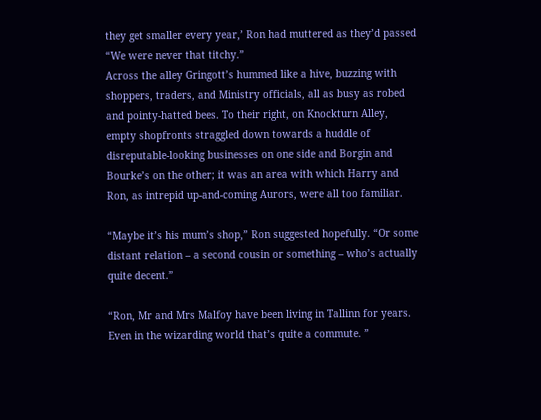they get smaller every year,’ Ron had muttered as they’d passed “We were never that titchy.”
Across the alley Gringott’s hummed like a hive, buzzing with shoppers, traders, and Ministry officials, all as busy as robed and pointy-hatted bees. To their right, on Knockturn Alley, empty shopfronts straggled down towards a huddle of disreputable-looking businesses on one side and Borgin and Bourke’s on the other; it was an area with which Harry and Ron, as intrepid up-and-coming Aurors, were all too familiar.

“Maybe it’s his mum’s shop,” Ron suggested hopefully. “Or some distant relation – a second cousin or something – who’s actually quite decent.”

“Ron, Mr and Mrs Malfoy have been living in Tallinn for years. Even in the wizarding world that’s quite a commute. ”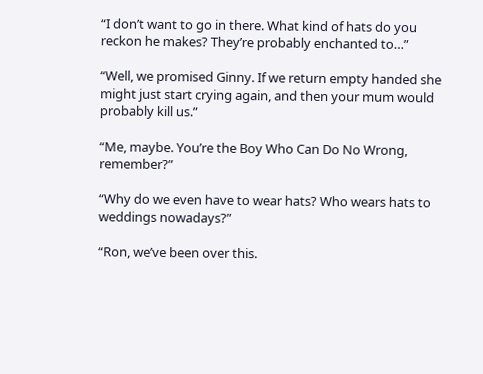“I don’t want to go in there. What kind of hats do you reckon he makes? They’re probably enchanted to…”

“Well, we promised Ginny. If we return empty handed she might just start crying again, and then your mum would probably kill us.”

“Me, maybe. You’re the Boy Who Can Do No Wrong, remember?”

“Why do we even have to wear hats? Who wears hats to weddings nowadays?”

“Ron, we’ve been over this.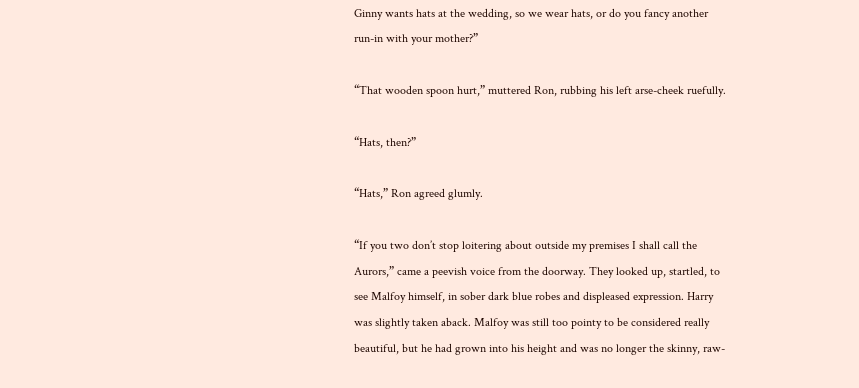Ginny wants hats at the wedding, so we wear hats, or do you fancy another run-in with your mother?”

“That wooden spoon hurt,” muttered Ron, rubbing his left arse-cheek ruefully.

“Hats, then?”

“Hats,” Ron agreed glumly.

“If you two don’t stop loitering about outside my premises I shall call the Aurors,” came a peevish voice from the doorway. They looked up, startled, to see Malfoy himself, in sober dark blue robes and displeased expression. Harry was slightly taken aback. Malfoy was still too pointy to be considered really beautiful, but he had grown into his height and was no longer the skinny, raw-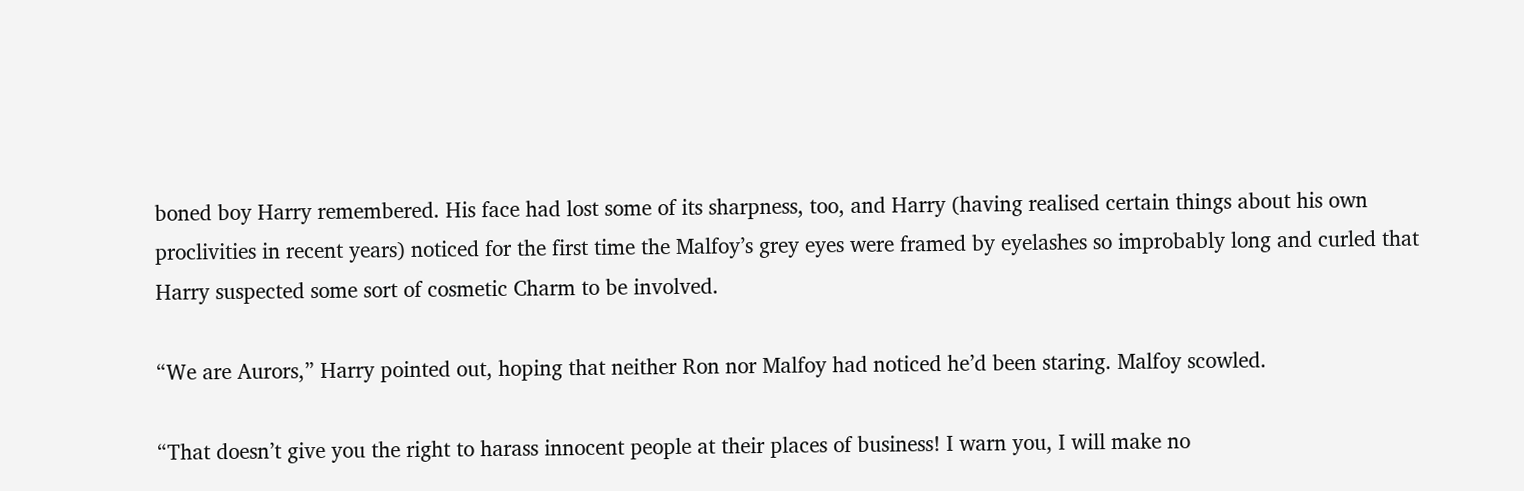boned boy Harry remembered. His face had lost some of its sharpness, too, and Harry (having realised certain things about his own proclivities in recent years) noticed for the first time the Malfoy’s grey eyes were framed by eyelashes so improbably long and curled that Harry suspected some sort of cosmetic Charm to be involved.

“We are Aurors,” Harry pointed out, hoping that neither Ron nor Malfoy had noticed he’d been staring. Malfoy scowled.

“That doesn’t give you the right to harass innocent people at their places of business! I warn you, I will make no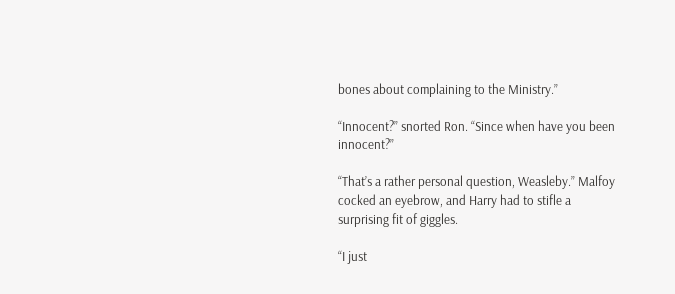bones about complaining to the Ministry.”

“Innocent?” snorted Ron. “Since when have you been innocent?”

“That’s a rather personal question, Weasleby.” Malfoy cocked an eyebrow, and Harry had to stifle a surprising fit of giggles.

“I just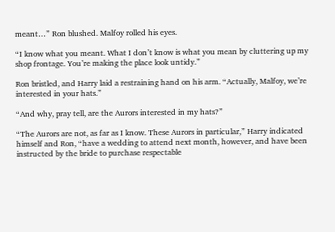meant…” Ron blushed. Malfoy rolled his eyes.

“I know what you meant. What I don’t know is what you mean by cluttering up my shop frontage. You’re making the place look untidy.”

Ron bristled, and Harry laid a restraining hand on his arm. “Actually, Malfoy, we’re interested in your hats.”

“And why, pray tell, are the Aurors interested in my hats?”

“The Aurors are not, as far as I know. These Aurors in particular,” Harry indicated himself and Ron, “have a wedding to attend next month, however, and have been instructed by the bride to purchase respectable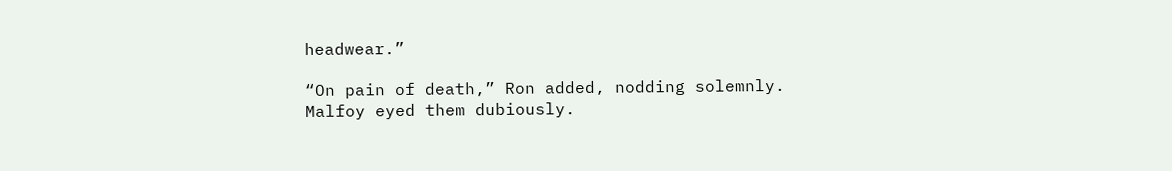headwear.”

“On pain of death,” Ron added, nodding solemnly. Malfoy eyed them dubiously.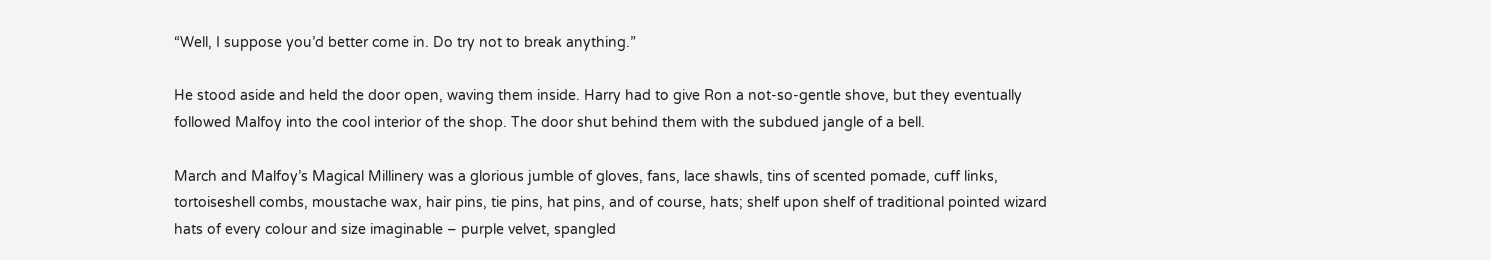“Well, I suppose you’d better come in. Do try not to break anything.”

He stood aside and held the door open, waving them inside. Harry had to give Ron a not-so-gentle shove, but they eventually followed Malfoy into the cool interior of the shop. The door shut behind them with the subdued jangle of a bell.

March and Malfoy’s Magical Millinery was a glorious jumble of gloves, fans, lace shawls, tins of scented pomade, cuff links, tortoiseshell combs, moustache wax, hair pins, tie pins, hat pins, and of course, hats; shelf upon shelf of traditional pointed wizard hats of every colour and size imaginable – purple velvet, spangled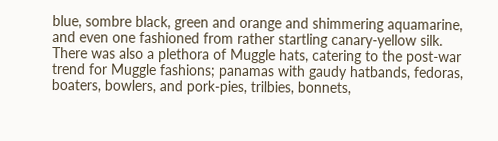blue, sombre black, green and orange and shimmering aquamarine, and even one fashioned from rather startling canary-yellow silk. There was also a plethora of Muggle hats, catering to the post-war trend for Muggle fashions; panamas with gaudy hatbands, fedoras, boaters, bowlers, and pork-pies, trilbies, bonnets,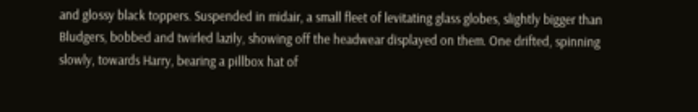and glossy black toppers. Suspended in midair, a small fleet of levitating glass globes, slightly bigger than Bludgers, bobbed and twirled lazily, showing off the headwear displayed on them. One drifted, spinning slowly, towards Harry, bearing a pillbox hat of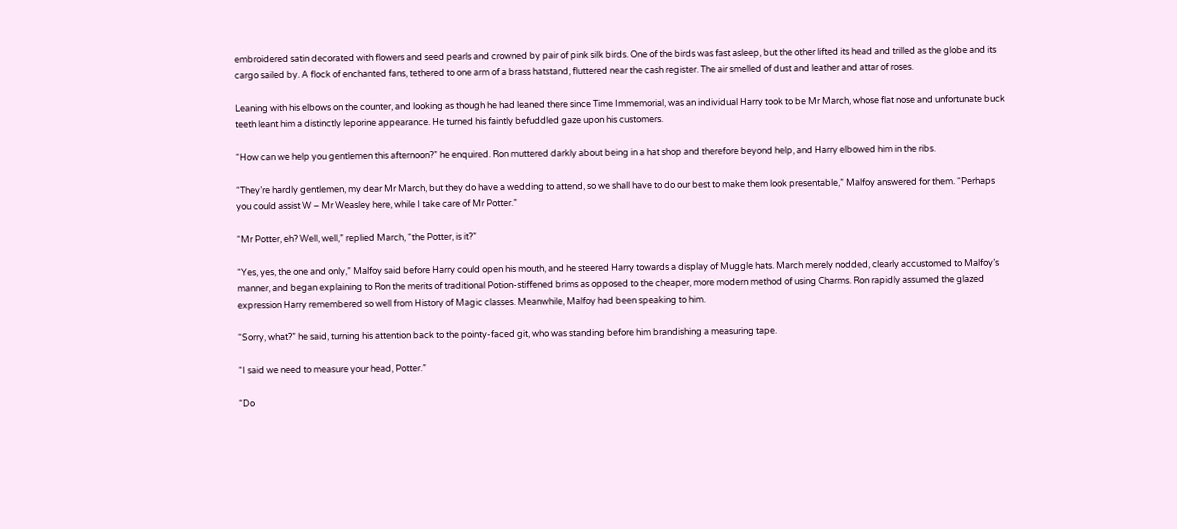embroidered satin decorated with flowers and seed pearls and crowned by pair of pink silk birds. One of the birds was fast asleep, but the other lifted its head and trilled as the globe and its cargo sailed by. A flock of enchanted fans, tethered to one arm of a brass hatstand, fluttered near the cash register. The air smelled of dust and leather and attar of roses.

Leaning with his elbows on the counter, and looking as though he had leaned there since Time Immemorial, was an individual Harry took to be Mr March, whose flat nose and unfortunate buck teeth leant him a distinctly leporine appearance. He turned his faintly befuddled gaze upon his customers.

“How can we help you gentlemen this afternoon?” he enquired. Ron muttered darkly about being in a hat shop and therefore beyond help, and Harry elbowed him in the ribs.

“They’re hardly gentlemen, my dear Mr March, but they do have a wedding to attend, so we shall have to do our best to make them look presentable,” Malfoy answered for them. “Perhaps you could assist W – Mr Weasley here, while I take care of Mr Potter.”

“Mr Potter, eh? Well, well,” replied March, “the Potter, is it?”

“Yes, yes, the one and only,” Malfoy said before Harry could open his mouth, and he steered Harry towards a display of Muggle hats. March merely nodded, clearly accustomed to Malfoy’s manner, and began explaining to Ron the merits of traditional Potion-stiffened brims as opposed to the cheaper, more modern method of using Charms. Ron rapidly assumed the glazed expression Harry remembered so well from History of Magic classes. Meanwhile, Malfoy had been speaking to him.

“Sorry, what?” he said, turning his attention back to the pointy-faced git, who was standing before him brandishing a measuring tape.

“I said we need to measure your head, Potter.”

“Do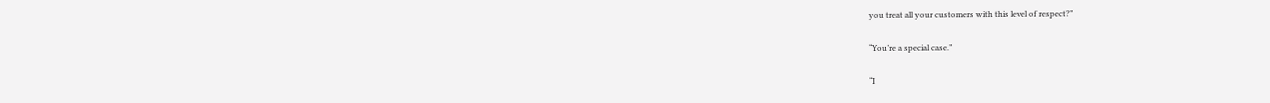you treat all your customers with this level of respect?”

“You’re a special case.”

“I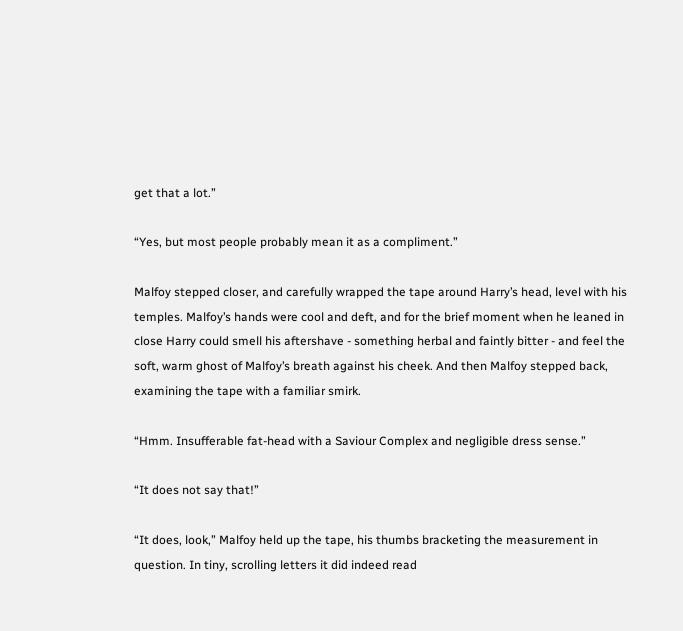get that a lot.”

“Yes, but most people probably mean it as a compliment.”

Malfoy stepped closer, and carefully wrapped the tape around Harry’s head, level with his temples. Malfoy’s hands were cool and deft, and for the brief moment when he leaned in close Harry could smell his aftershave - something herbal and faintly bitter - and feel the soft, warm ghost of Malfoy’s breath against his cheek. And then Malfoy stepped back, examining the tape with a familiar smirk.

“Hmm. Insufferable fat-head with a Saviour Complex and negligible dress sense.”

“It does not say that!”

“It does, look,” Malfoy held up the tape, his thumbs bracketing the measurement in question. In tiny, scrolling letters it did indeed read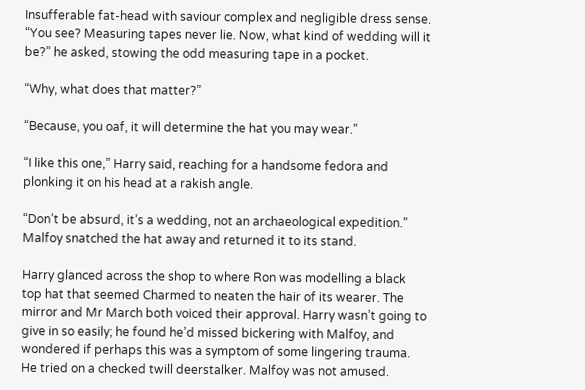Insufferable fat-head with saviour complex and negligible dress sense. “You see? Measuring tapes never lie. Now, what kind of wedding will it be?” he asked, stowing the odd measuring tape in a pocket.

“Why, what does that matter?”

“Because, you oaf, it will determine the hat you may wear.”

“I like this one,” Harry said, reaching for a handsome fedora and plonking it on his head at a rakish angle.

“Don’t be absurd, it’s a wedding, not an archaeological expedition.” Malfoy snatched the hat away and returned it to its stand.

Harry glanced across the shop to where Ron was modelling a black top hat that seemed Charmed to neaten the hair of its wearer. The mirror and Mr March both voiced their approval. Harry wasn’t going to give in so easily; he found he’d missed bickering with Malfoy, and wondered if perhaps this was a symptom of some lingering trauma. He tried on a checked twill deerstalker. Malfoy was not amused.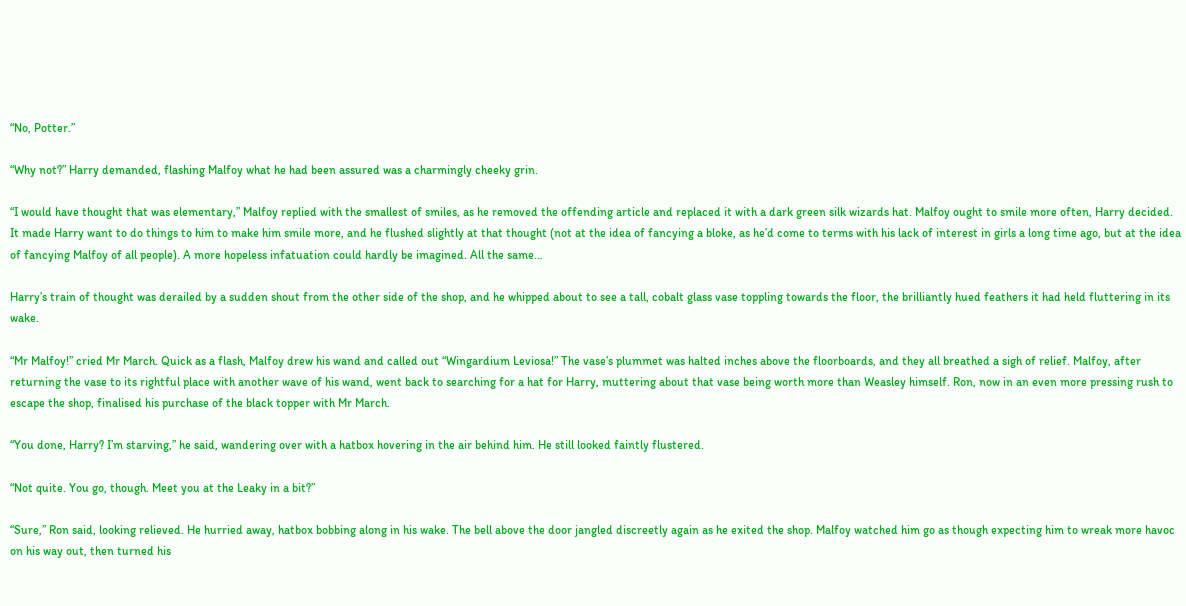“No, Potter.”

“Why not?” Harry demanded, flashing Malfoy what he had been assured was a charmingly cheeky grin.

“I would have thought that was elementary,” Malfoy replied with the smallest of smiles, as he removed the offending article and replaced it with a dark green silk wizards hat. Malfoy ought to smile more often, Harry decided. It made Harry want to do things to him to make him smile more, and he flushed slightly at that thought (not at the idea of fancying a bloke, as he’d come to terms with his lack of interest in girls a long time ago, but at the idea of fancying Malfoy of all people). A more hopeless infatuation could hardly be imagined. All the same…

Harry’s train of thought was derailed by a sudden shout from the other side of the shop, and he whipped about to see a tall, cobalt glass vase toppling towards the floor, the brilliantly hued feathers it had held fluttering in its wake.

“Mr Malfoy!” cried Mr March. Quick as a flash, Malfoy drew his wand and called out “Wingardium Leviosa!” The vase’s plummet was halted inches above the floorboards, and they all breathed a sigh of relief. Malfoy, after returning the vase to its rightful place with another wave of his wand, went back to searching for a hat for Harry, muttering about that vase being worth more than Weasley himself. Ron, now in an even more pressing rush to escape the shop, finalised his purchase of the black topper with Mr March.

“You done, Harry? I’m starving,” he said, wandering over with a hatbox hovering in the air behind him. He still looked faintly flustered.

“Not quite. You go, though. Meet you at the Leaky in a bit?”

“Sure,” Ron said, looking relieved. He hurried away, hatbox bobbing along in his wake. The bell above the door jangled discreetly again as he exited the shop. Malfoy watched him go as though expecting him to wreak more havoc on his way out, then turned his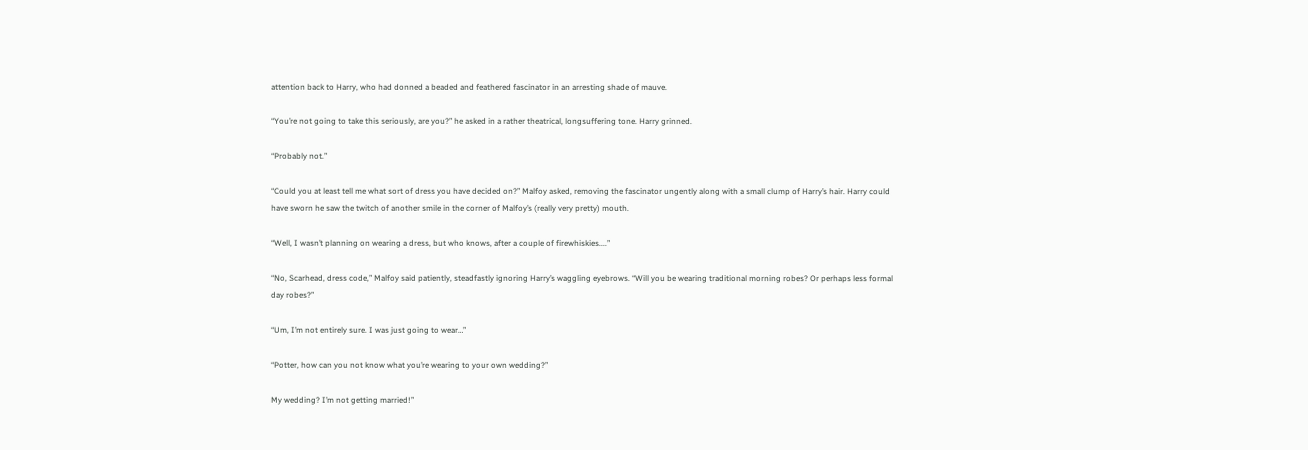attention back to Harry, who had donned a beaded and feathered fascinator in an arresting shade of mauve.

“You’re not going to take this seriously, are you?” he asked in a rather theatrical, longsuffering tone. Harry grinned.

“Probably not.”

“Could you at least tell me what sort of dress you have decided on?” Malfoy asked, removing the fascinator ungently along with a small clump of Harry’s hair. Harry could have sworn he saw the twitch of another smile in the corner of Malfoy’s (really very pretty) mouth.

“Well, I wasn’t planning on wearing a dress, but who knows, after a couple of firewhiskies....”

“No, Scarhead, dress code,” Malfoy said patiently, steadfastly ignoring Harry’s waggling eyebrows. “Will you be wearing traditional morning robes? Or perhaps less formal day robes?”

“Um, I’m not entirely sure. I was just going to wear…”

“Potter, how can you not know what you’re wearing to your own wedding?”

My wedding? I’m not getting married!”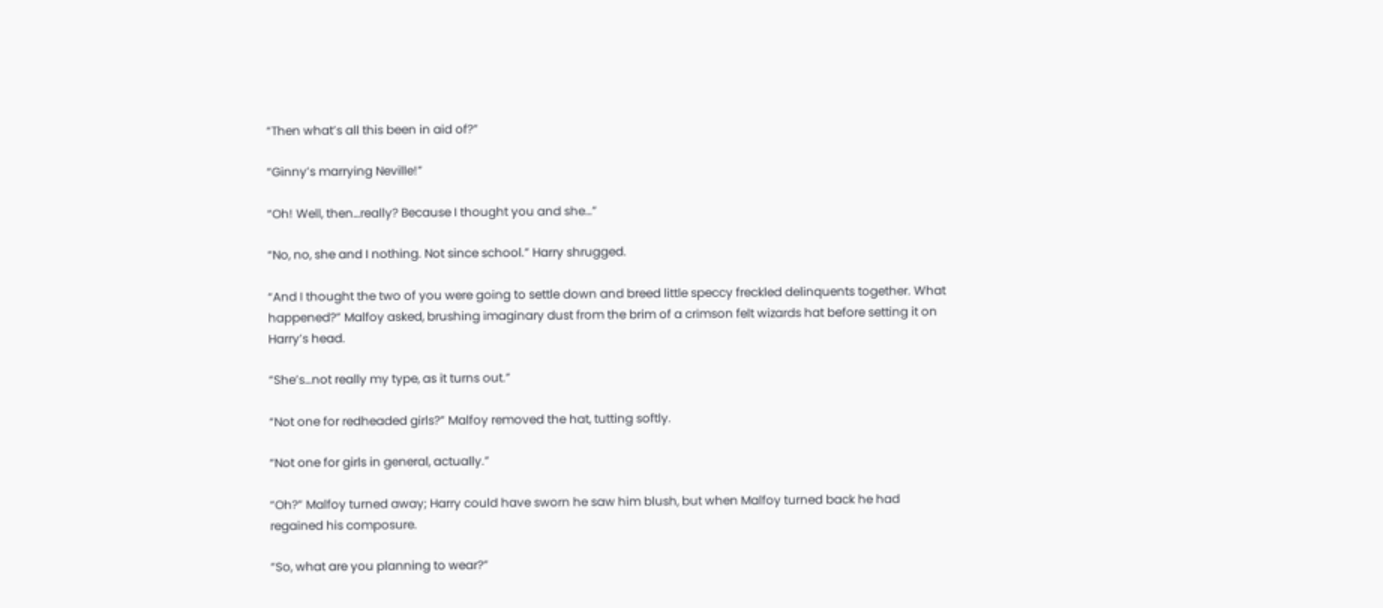“Then what’s all this been in aid of?”

“Ginny’s marrying Neville!”

“Oh! Well, then…really? Because I thought you and she…”

“No, no, she and I nothing. Not since school.” Harry shrugged.

“And I thought the two of you were going to settle down and breed little speccy freckled delinquents together. What happened?” Malfoy asked, brushing imaginary dust from the brim of a crimson felt wizards hat before setting it on Harry’s head.

“She’s…not really my type, as it turns out.”

“Not one for redheaded girls?” Malfoy removed the hat, tutting softly.

“Not one for girls in general, actually.”

“Oh?” Malfoy turned away; Harry could have sworn he saw him blush, but when Malfoy turned back he had regained his composure.

“So, what are you planning to wear?”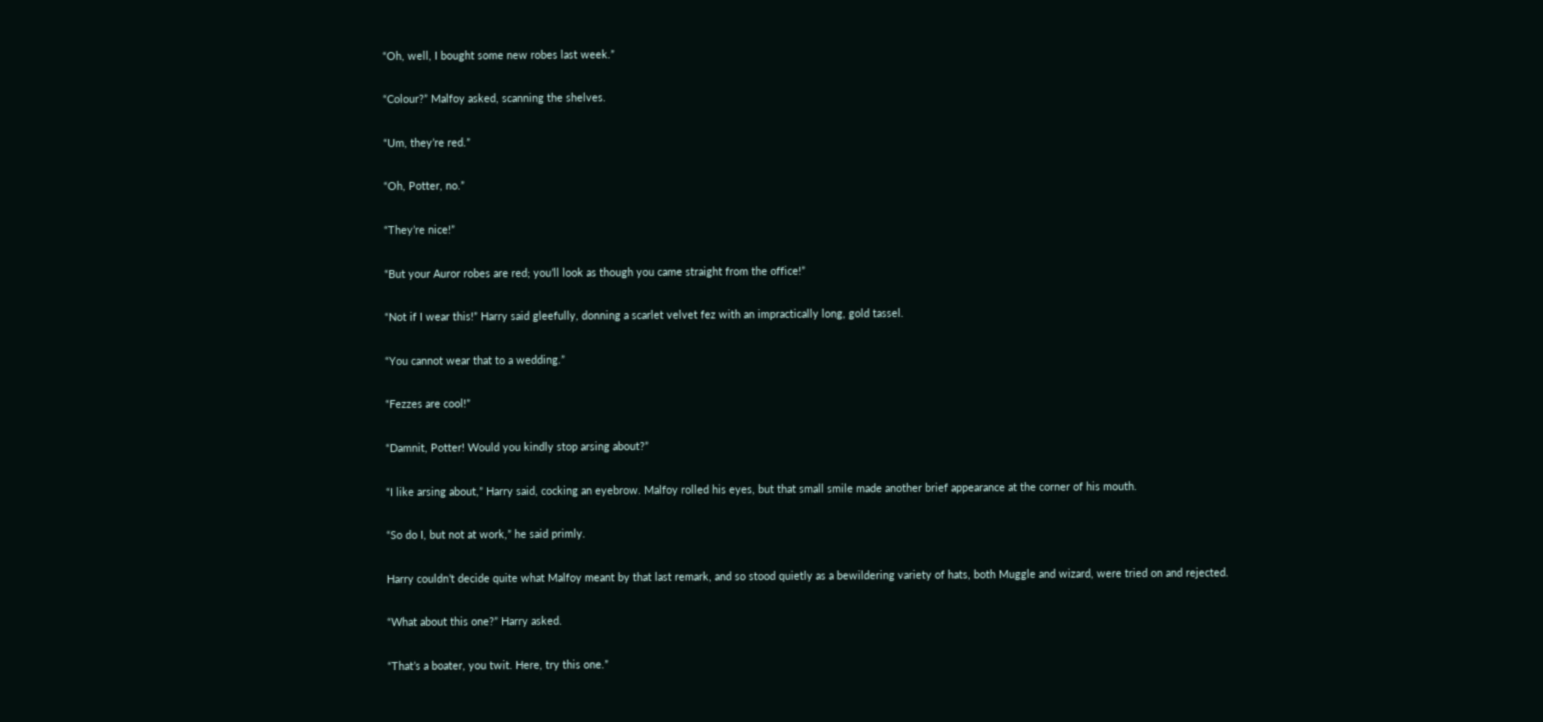“Oh, well, I bought some new robes last week.”

“Colour?” Malfoy asked, scanning the shelves.

“Um, they’re red.”

“Oh, Potter, no.”

“They’re nice!”

“But your Auror robes are red; you’ll look as though you came straight from the office!”

“Not if I wear this!” Harry said gleefully, donning a scarlet velvet fez with an impractically long, gold tassel.

“You cannot wear that to a wedding.”

“Fezzes are cool!”

“Damnit, Potter! Would you kindly stop arsing about?”

“I like arsing about,” Harry said, cocking an eyebrow. Malfoy rolled his eyes, but that small smile made another brief appearance at the corner of his mouth.

“So do I, but not at work,” he said primly.

Harry couldn’t decide quite what Malfoy meant by that last remark, and so stood quietly as a bewildering variety of hats, both Muggle and wizard, were tried on and rejected.

“What about this one?” Harry asked.

“That’s a boater, you twit. Here, try this one.”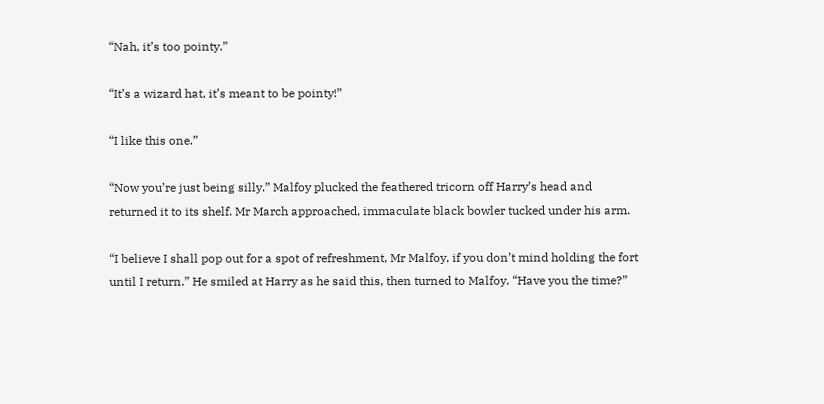“Nah, it’s too pointy.”

“It’s a wizard hat, it’s meant to be pointy!”

“I like this one.”

“Now you’re just being silly.” Malfoy plucked the feathered tricorn off Harry’s head and returned it to its shelf. Mr March approached, immaculate black bowler tucked under his arm.

“I believe I shall pop out for a spot of refreshment, Mr Malfoy, if you don’t mind holding the fort until I return.” He smiled at Harry as he said this, then turned to Malfoy. “Have you the time?”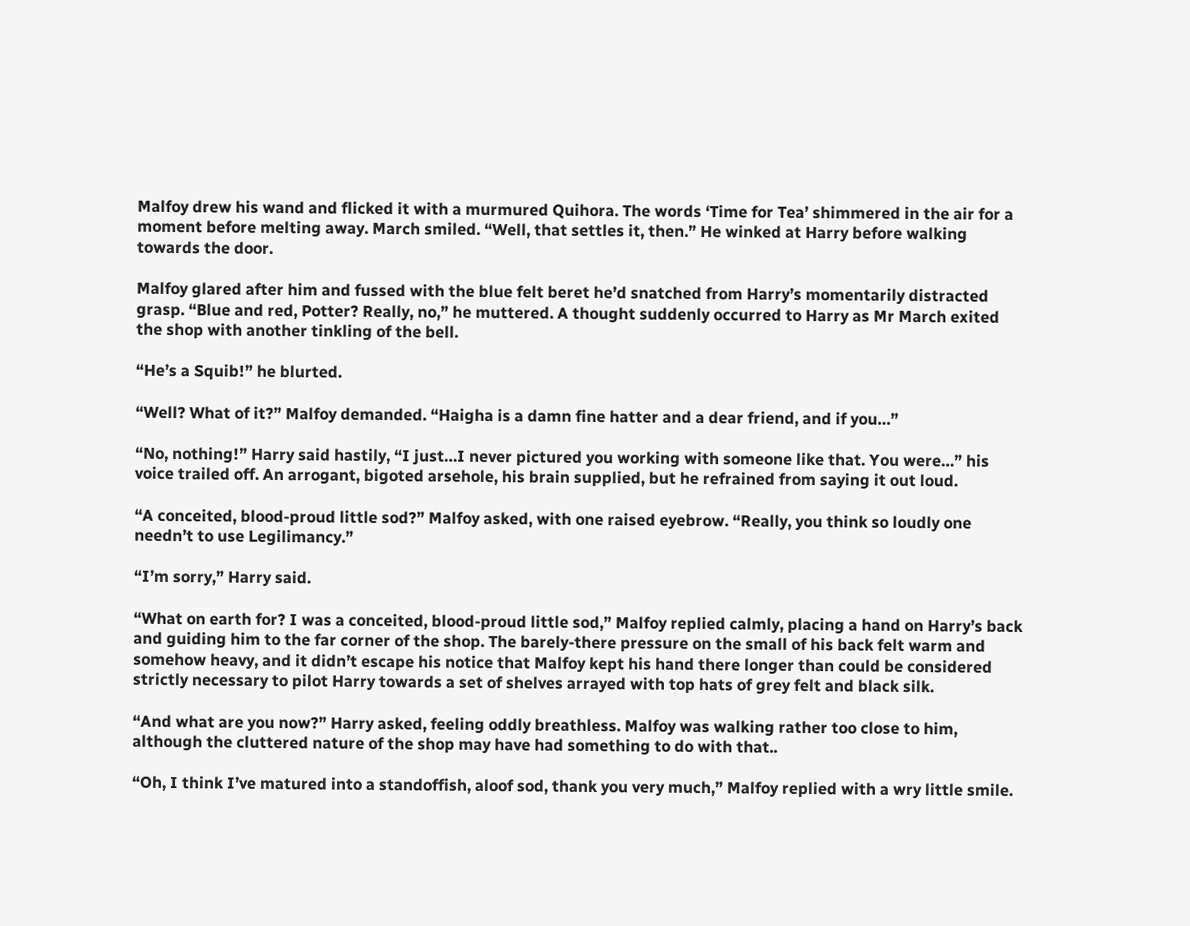Malfoy drew his wand and flicked it with a murmured Quihora. The words ‘Time for Tea’ shimmered in the air for a moment before melting away. March smiled. “Well, that settles it, then.” He winked at Harry before walking towards the door.

Malfoy glared after him and fussed with the blue felt beret he’d snatched from Harry’s momentarily distracted grasp. “Blue and red, Potter? Really, no,” he muttered. A thought suddenly occurred to Harry as Mr March exited the shop with another tinkling of the bell.

“He’s a Squib!” he blurted.

“Well? What of it?” Malfoy demanded. “Haigha is a damn fine hatter and a dear friend, and if you…”

“No, nothing!” Harry said hastily, “I just…I never pictured you working with someone like that. You were…” his voice trailed off. An arrogant, bigoted arsehole, his brain supplied, but he refrained from saying it out loud.

“A conceited, blood-proud little sod?” Malfoy asked, with one raised eyebrow. “Really, you think so loudly one needn’t to use Legilimancy.”

“I’m sorry,” Harry said.

“What on earth for? I was a conceited, blood-proud little sod,” Malfoy replied calmly, placing a hand on Harry’s back and guiding him to the far corner of the shop. The barely-there pressure on the small of his back felt warm and somehow heavy, and it didn’t escape his notice that Malfoy kept his hand there longer than could be considered strictly necessary to pilot Harry towards a set of shelves arrayed with top hats of grey felt and black silk.

“And what are you now?” Harry asked, feeling oddly breathless. Malfoy was walking rather too close to him, although the cluttered nature of the shop may have had something to do with that..

“Oh, I think I’ve matured into a standoffish, aloof sod, thank you very much,” Malfoy replied with a wry little smile.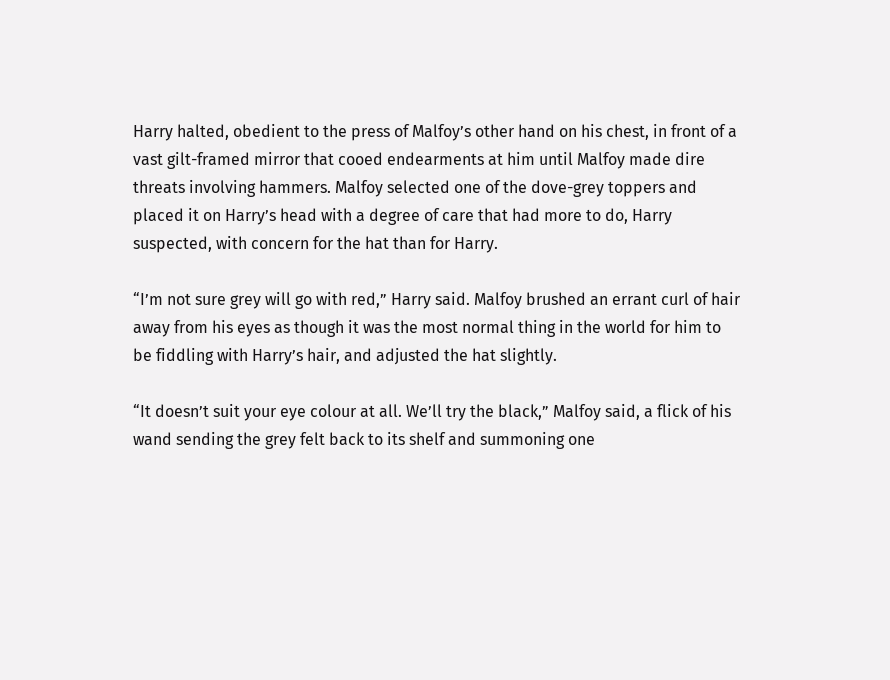Harry halted, obedient to the press of Malfoy’s other hand on his chest, in front of a vast gilt-framed mirror that cooed endearments at him until Malfoy made dire threats involving hammers. Malfoy selected one of the dove-grey toppers and placed it on Harry’s head with a degree of care that had more to do, Harry suspected, with concern for the hat than for Harry.

“I’m not sure grey will go with red,” Harry said. Malfoy brushed an errant curl of hair away from his eyes as though it was the most normal thing in the world for him to be fiddling with Harry’s hair, and adjusted the hat slightly.

“It doesn’t suit your eye colour at all. We’ll try the black,” Malfoy said, a flick of his wand sending the grey felt back to its shelf and summoning one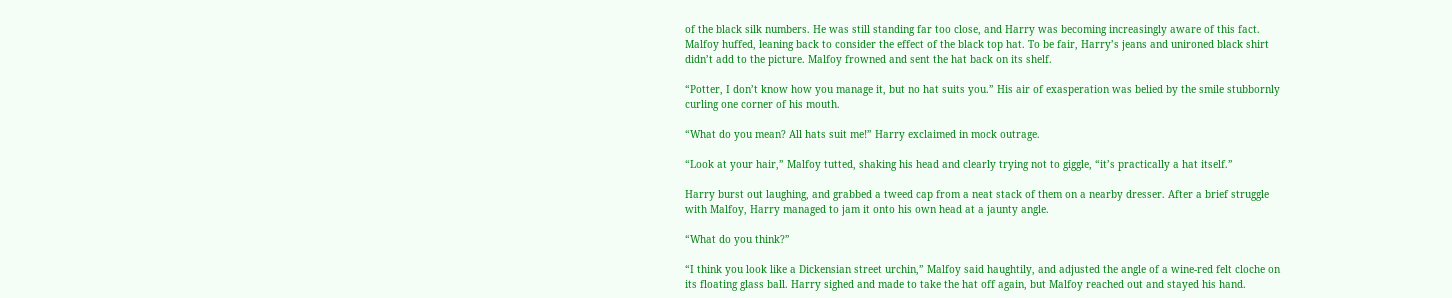of the black silk numbers. He was still standing far too close, and Harry was becoming increasingly aware of this fact. Malfoy huffed, leaning back to consider the effect of the black top hat. To be fair, Harry’s jeans and unironed black shirt didn’t add to the picture. Malfoy frowned and sent the hat back on its shelf.

“Potter, I don’t know how you manage it, but no hat suits you.” His air of exasperation was belied by the smile stubbornly curling one corner of his mouth.

“What do you mean? All hats suit me!” Harry exclaimed in mock outrage.

“Look at your hair,” Malfoy tutted, shaking his head and clearly trying not to giggle, “it’s practically a hat itself.”

Harry burst out laughing, and grabbed a tweed cap from a neat stack of them on a nearby dresser. After a brief struggle with Malfoy, Harry managed to jam it onto his own head at a jaunty angle.

“What do you think?”

“I think you look like a Dickensian street urchin,” Malfoy said haughtily, and adjusted the angle of a wine-red felt cloche on its floating glass ball. Harry sighed and made to take the hat off again, but Malfoy reached out and stayed his hand.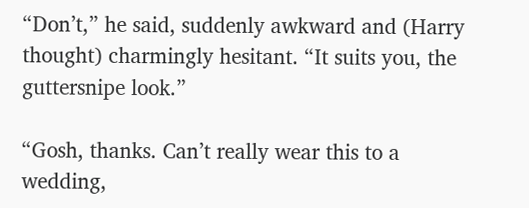“Don’t,” he said, suddenly awkward and (Harry thought) charmingly hesitant. “It suits you, the guttersnipe look.”

“Gosh, thanks. Can’t really wear this to a wedding,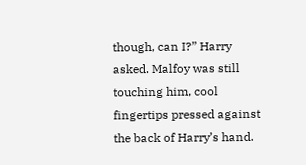though, can I?” Harry asked. Malfoy was still touching him, cool fingertips pressed against the back of Harry’s hand.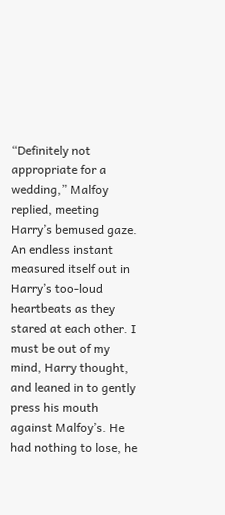“Definitely not appropriate for a wedding,” Malfoy replied, meeting Harry’s bemused gaze. An endless instant measured itself out in Harry’s too-loud heartbeats as they stared at each other. I must be out of my mind, Harry thought, and leaned in to gently press his mouth against Malfoy’s. He had nothing to lose, he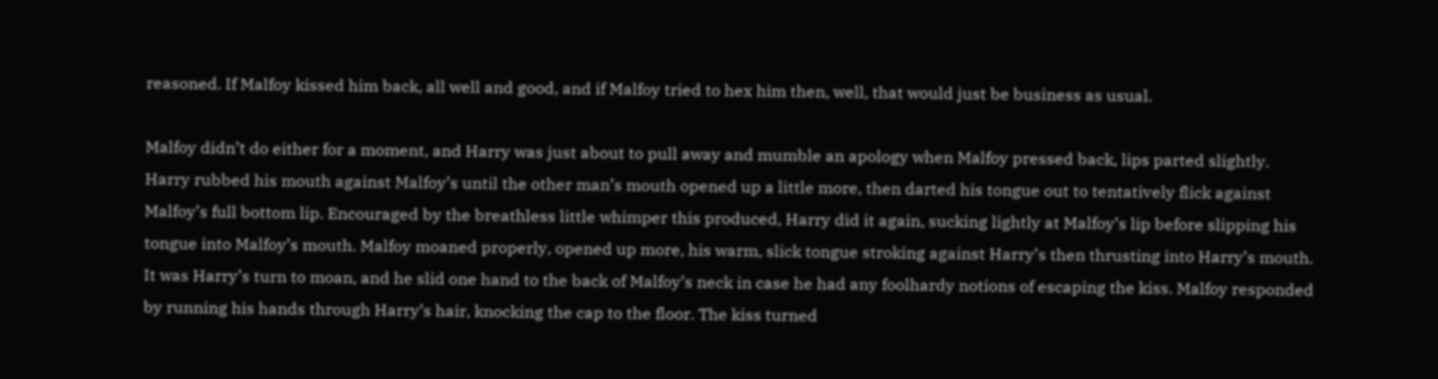reasoned. If Malfoy kissed him back, all well and good, and if Malfoy tried to hex him then, well, that would just be business as usual.

Malfoy didn’t do either for a moment, and Harry was just about to pull away and mumble an apology when Malfoy pressed back, lips parted slightly. Harry rubbed his mouth against Malfoy’s until the other man’s mouth opened up a little more, then darted his tongue out to tentatively flick against Malfoy’s full bottom lip. Encouraged by the breathless little whimper this produced, Harry did it again, sucking lightly at Malfoy’s lip before slipping his tongue into Malfoy’s mouth. Malfoy moaned properly, opened up more, his warm, slick tongue stroking against Harry’s then thrusting into Harry’s mouth. It was Harry’s turn to moan, and he slid one hand to the back of Malfoy’s neck in case he had any foolhardy notions of escaping the kiss. Malfoy responded by running his hands through Harry’s hair, knocking the cap to the floor. The kiss turned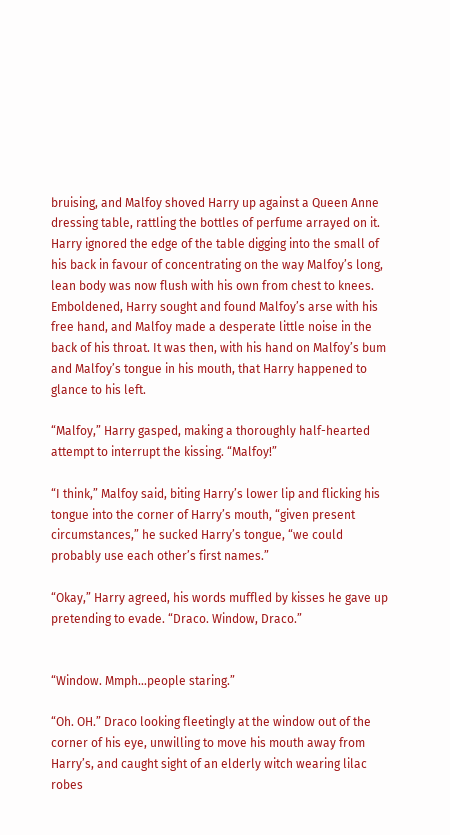bruising, and Malfoy shoved Harry up against a Queen Anne dressing table, rattling the bottles of perfume arrayed on it. Harry ignored the edge of the table digging into the small of his back in favour of concentrating on the way Malfoy’s long, lean body was now flush with his own from chest to knees. Emboldened, Harry sought and found Malfoy’s arse with his free hand, and Malfoy made a desperate little noise in the back of his throat. It was then, with his hand on Malfoy’s bum and Malfoy’s tongue in his mouth, that Harry happened to glance to his left.

“Malfoy,” Harry gasped, making a thoroughly half-hearted attempt to interrupt the kissing. “Malfoy!”

“I think,” Malfoy said, biting Harry’s lower lip and flicking his tongue into the corner of Harry’s mouth, “given present circumstances,” he sucked Harry’s tongue, “we could probably use each other’s first names.”

“Okay,” Harry agreed, his words muffled by kisses he gave up pretending to evade. “Draco. Window, Draco.”


“Window. Mmph…people staring.”

“Oh. OH.” Draco looking fleetingly at the window out of the corner of his eye, unwilling to move his mouth away from Harry’s, and caught sight of an elderly witch wearing lilac robes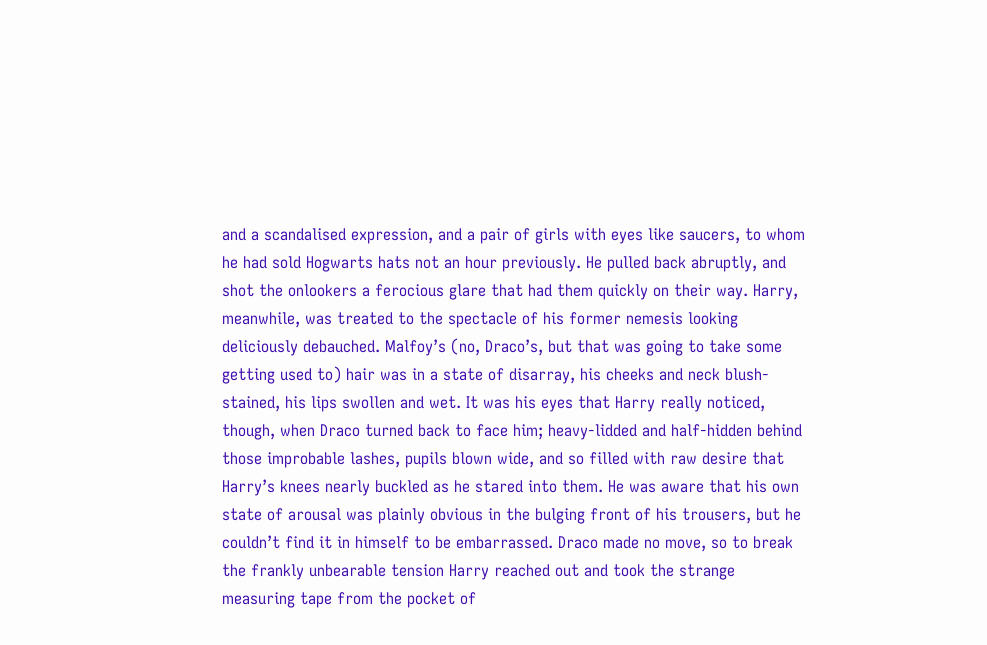and a scandalised expression, and a pair of girls with eyes like saucers, to whom he had sold Hogwarts hats not an hour previously. He pulled back abruptly, and shot the onlookers a ferocious glare that had them quickly on their way. Harry, meanwhile, was treated to the spectacle of his former nemesis looking deliciously debauched. Malfoy’s (no, Draco’s, but that was going to take some getting used to) hair was in a state of disarray, his cheeks and neck blush-stained, his lips swollen and wet. It was his eyes that Harry really noticed, though, when Draco turned back to face him; heavy-lidded and half-hidden behind those improbable lashes, pupils blown wide, and so filled with raw desire that Harry’s knees nearly buckled as he stared into them. He was aware that his own state of arousal was plainly obvious in the bulging front of his trousers, but he couldn’t find it in himself to be embarrassed. Draco made no move, so to break the frankly unbearable tension Harry reached out and took the strange measuring tape from the pocket of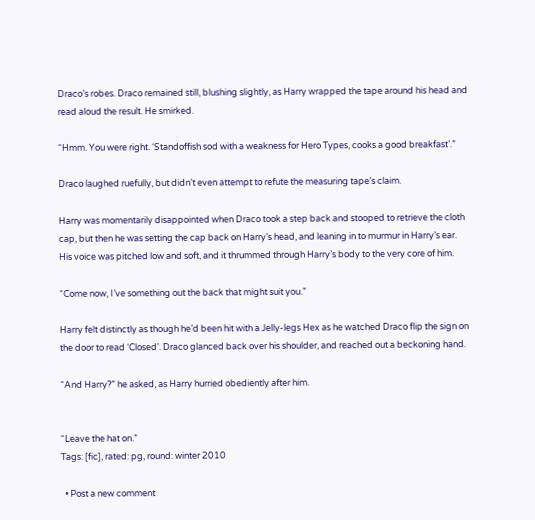Draco’s robes. Draco remained still, blushing slightly, as Harry wrapped the tape around his head and read aloud the result. He smirked.

“Hmm. You were right. ‘Standoffish sod with a weakness for Hero Types, cooks a good breakfast’.”

Draco laughed ruefully, but didn’t even attempt to refute the measuring tape’s claim.

Harry was momentarily disappointed when Draco took a step back and stooped to retrieve the cloth cap, but then he was setting the cap back on Harry’s head, and leaning in to murmur in Harry’s ear. His voice was pitched low and soft, and it thrummed through Harry’s body to the very core of him.

“Come now, I’ve something out the back that might suit you.”

Harry felt distinctly as though he’d been hit with a Jelly-legs Hex as he watched Draco flip the sign on the door to read ‘Closed’. Draco glanced back over his shoulder, and reached out a beckoning hand.

“And Harry?” he asked, as Harry hurried obediently after him.


“Leave the hat on.”
Tags: [fic], rated: pg, round: winter 2010

  • Post a new comment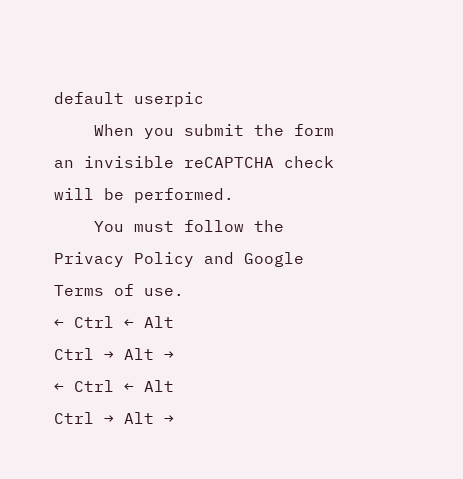default userpic
    When you submit the form an invisible reCAPTCHA check will be performed.
    You must follow the Privacy Policy and Google Terms of use.
← Ctrl ← Alt
Ctrl → Alt →
← Ctrl ← Alt
Ctrl → Alt →